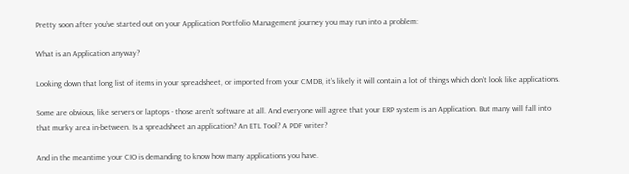Pretty soon after you’ve started out on your Application Portfolio Management journey you may run into a problem:

What is an Application anyway?

Looking down that long list of items in your spreadsheet, or imported from your CMDB, it’s likely it will contain a lot of things which don’t look like applications.

Some are obvious, like servers or laptops - those aren’t software at all. And everyone will agree that your ERP system is an Application. But many will fall into that murky area in-between. Is a spreadsheet an application? An ETL Tool? A PDF writer?

And in the meantime your CIO is demanding to know how many applications you have.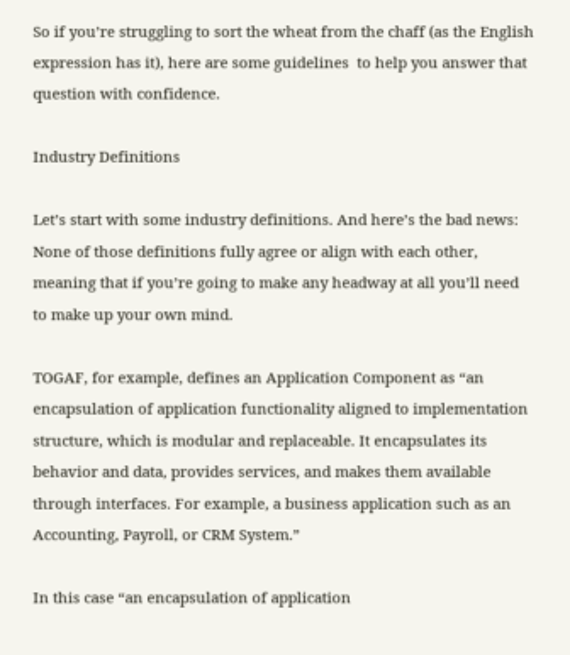So if you’re struggling to sort the wheat from the chaff (as the English expression has it), here are some guidelines  to help you answer that question with confidence.

Industry Definitions

Let’s start with some industry definitions. And here’s the bad news: None of those definitions fully agree or align with each other, meaning that if you’re going to make any headway at all you’ll need to make up your own mind.

TOGAF, for example, defines an Application Component as “an encapsulation of application functionality aligned to implementation structure, which is modular and replaceable. It encapsulates its behavior and data, provides services, and makes them available through interfaces. For example, a business application such as an Accounting, Payroll, or CRM System.”

In this case “an encapsulation of application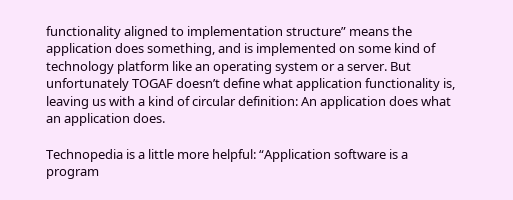functionality aligned to implementation structure” means the application does something, and is implemented on some kind of technology platform like an operating system or a server. But unfortunately TOGAF doesn’t define what application functionality is, leaving us with a kind of circular definition: An application does what an application does.

Technopedia is a little more helpful: “Application software is a program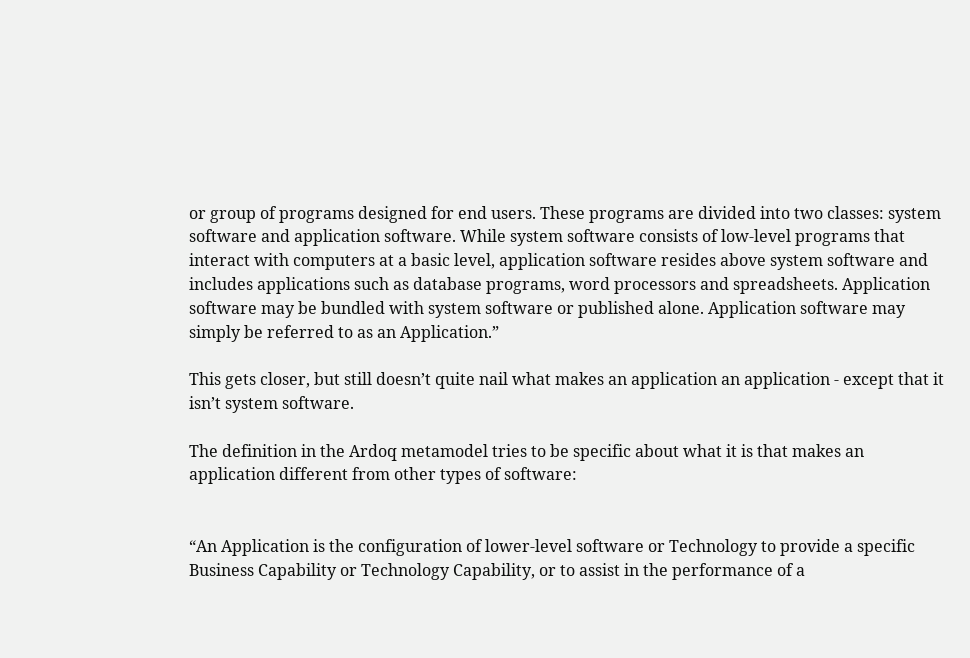or group of programs designed for end users. These programs are divided into two classes: system software and application software. While system software consists of low-level programs that interact with computers at a basic level, application software resides above system software and includes applications such as database programs, word processors and spreadsheets. Application software may be bundled with system software or published alone. Application software may simply be referred to as an Application.”

This gets closer, but still doesn’t quite nail what makes an application an application - except that it isn’t system software.

The definition in the Ardoq metamodel tries to be specific about what it is that makes an application different from other types of software:


“An Application is the configuration of lower-level software or Technology to provide a specific Business Capability or Technology Capability, or to assist in the performance of a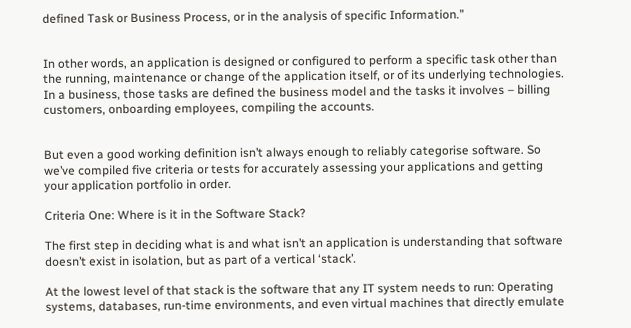defined Task or Business Process, or in the analysis of specific Information.”


In other words, an application is designed or configured to perform a specific task other than the running, maintenance or change of the application itself, or of its underlying technologies. In a business, those tasks are defined the business model and the tasks it involves – billing customers, onboarding employees, compiling the accounts.


But even a good working definition isn’t always enough to reliably categorise software. So we’ve compiled five criteria or tests for accurately assessing your applications and getting your application portfolio in order.

Criteria One: Where is it in the Software Stack?

The first step in deciding what is and what isn’t an application is understanding that software doesn’t exist in isolation, but as part of a vertical ‘stack’.

At the lowest level of that stack is the software that any IT system needs to run: Operating systems, databases, run-time environments, and even virtual machines that directly emulate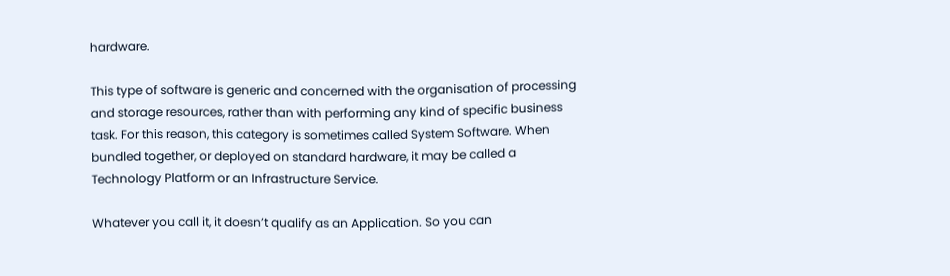hardware.

This type of software is generic and concerned with the organisation of processing and storage resources, rather than with performing any kind of specific business task. For this reason, this category is sometimes called System Software. When bundled together, or deployed on standard hardware, it may be called a Technology Platform or an Infrastructure Service.

Whatever you call it, it doesn’t qualify as an Application. So you can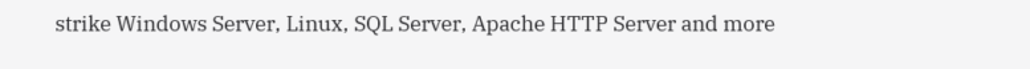strike Windows Server, Linux, SQL Server, Apache HTTP Server and more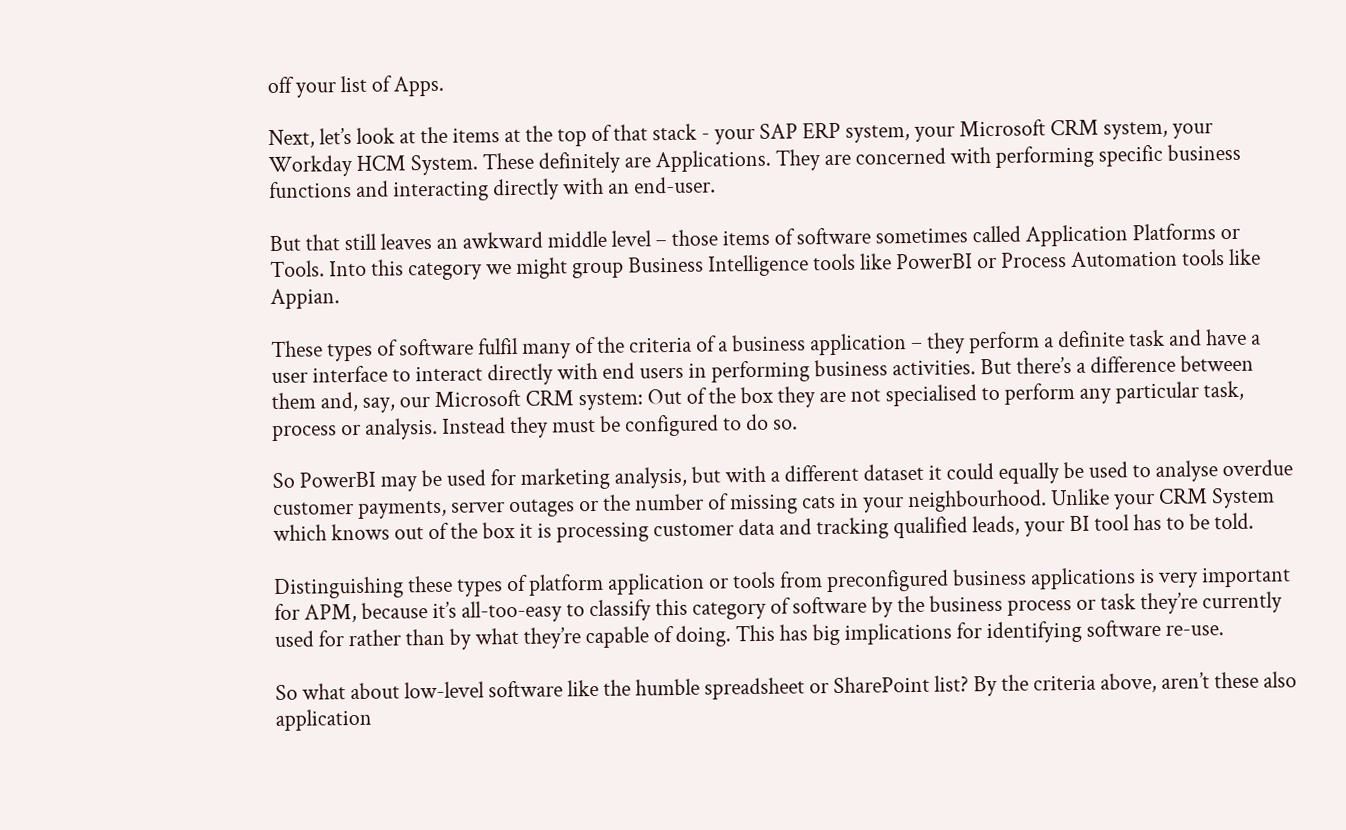off your list of Apps.

Next, let’s look at the items at the top of that stack - your SAP ERP system, your Microsoft CRM system, your Workday HCM System. These definitely are Applications. They are concerned with performing specific business functions and interacting directly with an end-user.

But that still leaves an awkward middle level – those items of software sometimes called Application Platforms or Tools. Into this category we might group Business Intelligence tools like PowerBI or Process Automation tools like Appian.

These types of software fulfil many of the criteria of a business application – they perform a definite task and have a user interface to interact directly with end users in performing business activities. But there’s a difference between them and, say, our Microsoft CRM system: Out of the box they are not specialised to perform any particular task, process or analysis. Instead they must be configured to do so.

So PowerBI may be used for marketing analysis, but with a different dataset it could equally be used to analyse overdue customer payments, server outages or the number of missing cats in your neighbourhood. Unlike your CRM System which knows out of the box it is processing customer data and tracking qualified leads, your BI tool has to be told.

Distinguishing these types of platform application or tools from preconfigured business applications is very important for APM, because it’s all-too-easy to classify this category of software by the business process or task they’re currently used for rather than by what they’re capable of doing. This has big implications for identifying software re-use.

So what about low-level software like the humble spreadsheet or SharePoint list? By the criteria above, aren’t these also application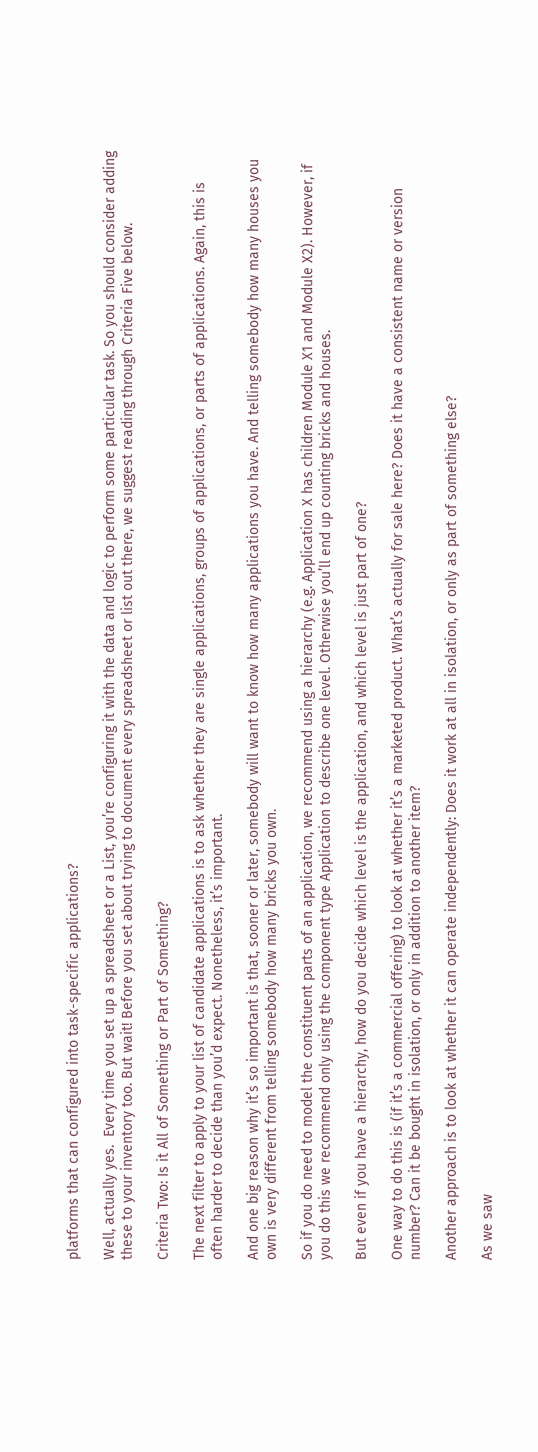platforms that can configured into task-specific applications?

Well, actually yes.  Every time you set up a spreadsheet or a List, you’re configuring it with the data and logic to perform some particular task. So you should consider adding these to your inventory too. But wait! Before you set about trying to document every spreadsheet or list out there, we suggest reading through Criteria Five below.

Criteria Two: Is it All of Something or Part of Something?

The next filter to apply to your list of candidate applications is to ask whether they are single applications, groups of applications, or parts of applications. Again, this is often harder to decide than you’d expect. Nonetheless, it’s important.

And one big reason why it’s so important is that, sooner or later, somebody will want to know how many applications you have. And telling somebody how many houses you own is very different from telling somebody how many bricks you own.

So if you do need to model the constituent parts of an application, we recommend using a hierarchy (e.g. Application X has children Module X1 and Module X2). However, if you do this we recommend only using the component type Application to describe one level. Otherwise you’ll end up counting bricks and houses.

But even if you have a hierarchy, how do you decide which level is the application, and which level is just part of one?

One way to do this is (if it’s a commercial offering) to look at whether it’s a marketed product. What’s actually for sale here? Does it have a consistent name or version number? Can it be bought in isolation, or only in addition to another item?

Another approach is to look at whether it can operate independently: Does it work at all in isolation, or only as part of something else?

As we saw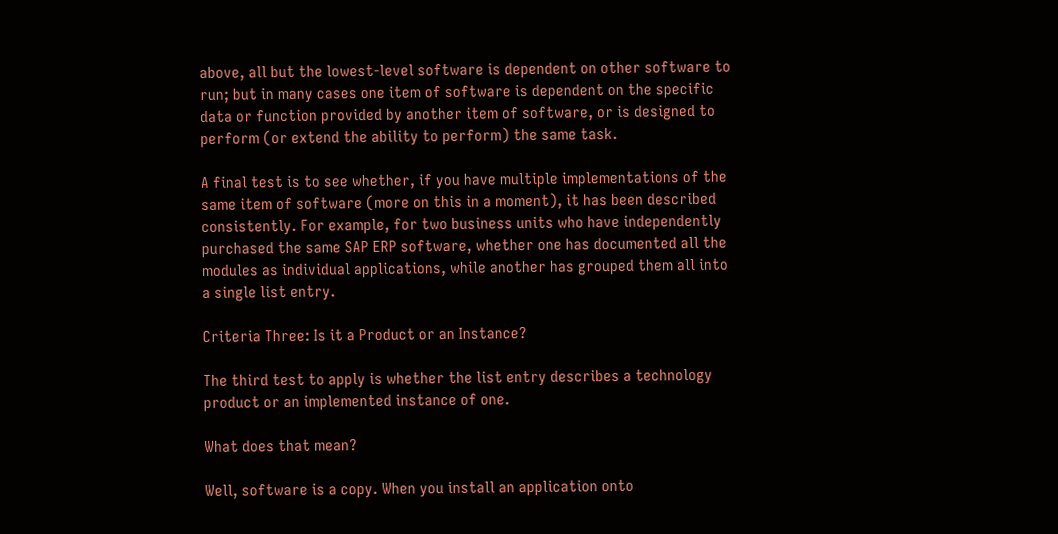above, all but the lowest-level software is dependent on other software to run; but in many cases one item of software is dependent on the specific data or function provided by another item of software, or is designed to perform (or extend the ability to perform) the same task.

A final test is to see whether, if you have multiple implementations of the same item of software (more on this in a moment), it has been described consistently. For example, for two business units who have independently purchased the same SAP ERP software, whether one has documented all the modules as individual applications, while another has grouped them all into a single list entry.

Criteria Three: Is it a Product or an Instance?

The third test to apply is whether the list entry describes a technology product or an implemented instance of one.

What does that mean?

Well, software is a copy. When you install an application onto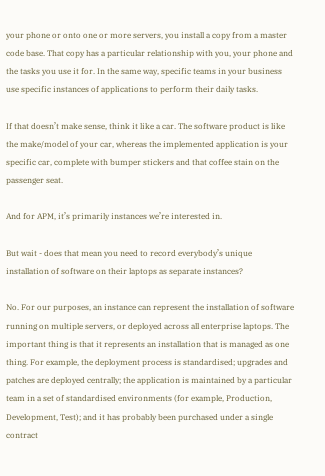your phone or onto one or more servers, you install a copy from a master code base. That copy has a particular relationship with you, your phone and the tasks you use it for. In the same way, specific teams in your business use specific instances of applications to perform their daily tasks.

If that doesn’t make sense, think it like a car. The software product is like the make/model of your car, whereas the implemented application is your specific car, complete with bumper stickers and that coffee stain on the passenger seat.

And for APM, it’s primarily instances we’re interested in.

But wait - does that mean you need to record everybody’s unique installation of software on their laptops as separate instances?

No. For our purposes, an instance can represent the installation of software running on multiple servers, or deployed across all enterprise laptops. The important thing is that it represents an installation that is managed as one thing. For example, the deployment process is standardised; upgrades and patches are deployed centrally; the application is maintained by a particular team in a set of standardised environments (for example, Production, Development, Test); and it has probably been purchased under a single contract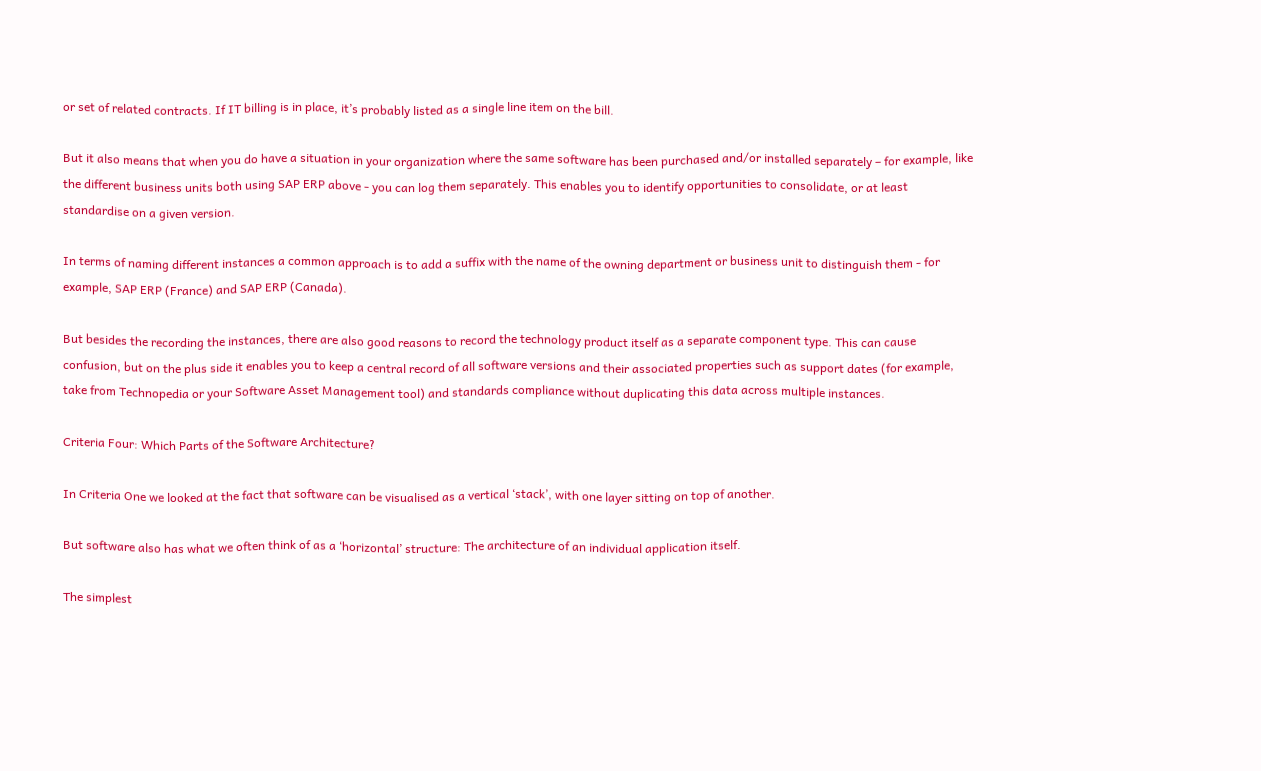or set of related contracts. If IT billing is in place, it’s probably listed as a single line item on the bill.

But it also means that when you do have a situation in your organization where the same software has been purchased and/or installed separately – for example, like the different business units both using SAP ERP above - you can log them separately. This enables you to identify opportunities to consolidate, or at least standardise on a given version.

In terms of naming different instances a common approach is to add a suffix with the name of the owning department or business unit to distinguish them - for example, SAP ERP (France) and SAP ERP (Canada).

But besides the recording the instances, there are also good reasons to record the technology product itself as a separate component type. This can cause confusion, but on the plus side it enables you to keep a central record of all software versions and their associated properties such as support dates (for example, take from Technopedia or your Software Asset Management tool) and standards compliance without duplicating this data across multiple instances.

Criteria Four: Which Parts of the Software Architecture?

In Criteria One we looked at the fact that software can be visualised as a vertical ‘stack’, with one layer sitting on top of another.

But software also has what we often think of as a ‘horizontal’ structure: The architecture of an individual application itself.

The simplest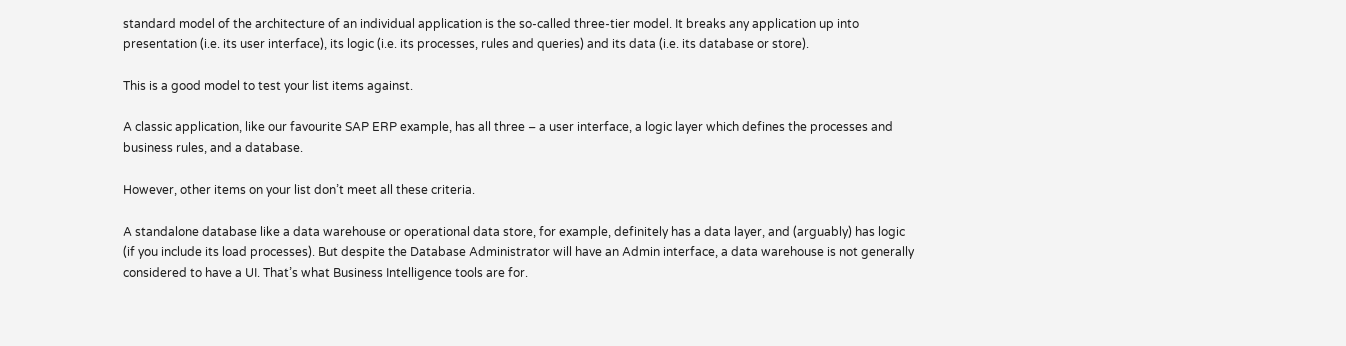standard model of the architecture of an individual application is the so-called three-tier model. It breaks any application up into presentation (i.e. its user interface), its logic (i.e. its processes, rules and queries) and its data (i.e. its database or store).

This is a good model to test your list items against.

A classic application, like our favourite SAP ERP example, has all three – a user interface, a logic layer which defines the processes and business rules, and a database.

However, other items on your list don’t meet all these criteria.

A standalone database like a data warehouse or operational data store, for example, definitely has a data layer, and (arguably) has logic (if you include its load processes). But despite the Database Administrator will have an Admin interface, a data warehouse is not generally considered to have a UI. That’s what Business Intelligence tools are for.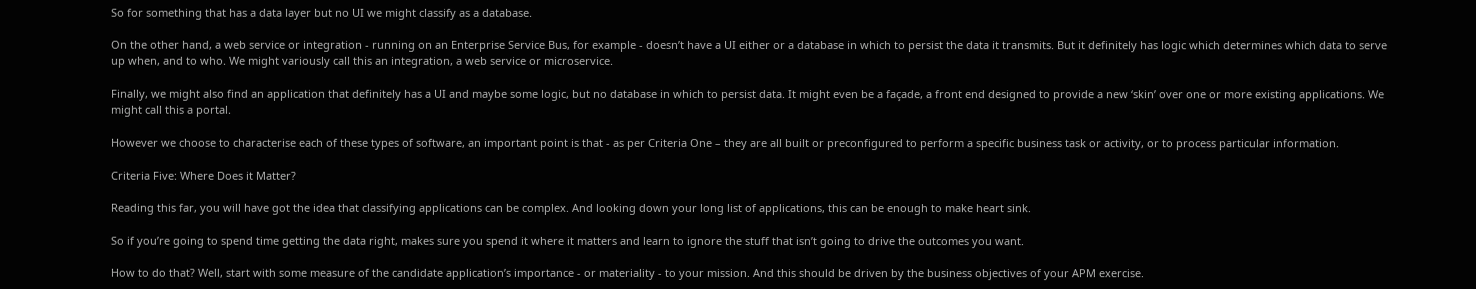So for something that has a data layer but no UI we might classify as a database.

On the other hand, a web service or integration - running on an Enterprise Service Bus, for example - doesn’t have a UI either or a database in which to persist the data it transmits. But it definitely has logic which determines which data to serve up when, and to who. We might variously call this an integration, a web service or microservice.

Finally, we might also find an application that definitely has a UI and maybe some logic, but no database in which to persist data. It might even be a façade, a front end designed to provide a new ‘skin’ over one or more existing applications. We might call this a portal.

However we choose to characterise each of these types of software, an important point is that - as per Criteria One – they are all built or preconfigured to perform a specific business task or activity, or to process particular information.

Criteria Five: Where Does it Matter?

Reading this far, you will have got the idea that classifying applications can be complex. And looking down your long list of applications, this can be enough to make heart sink.

So if you’re going to spend time getting the data right, makes sure you spend it where it matters and learn to ignore the stuff that isn’t going to drive the outcomes you want.

How to do that? Well, start with some measure of the candidate application’s importance - or materiality - to your mission. And this should be driven by the business objectives of your APM exercise.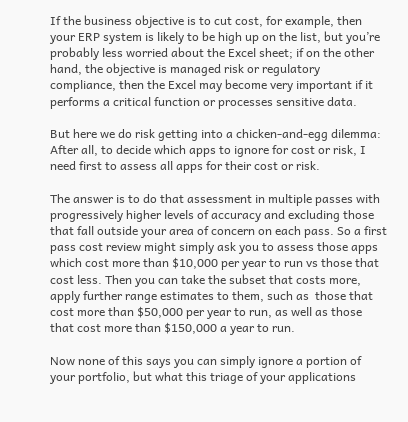If the business objective is to cut cost, for example, then your ERP system is likely to be high up on the list, but you’re probably less worried about the Excel sheet; if on the other hand, the objective is managed risk or regulatory compliance, then the Excel may become very important if it performs a critical function or processes sensitive data.

But here we do risk getting into a chicken-and-egg dilemma: After all, to decide which apps to ignore for cost or risk, I need first to assess all apps for their cost or risk.

The answer is to do that assessment in multiple passes with progressively higher levels of accuracy and excluding those that fall outside your area of concern on each pass. So a first pass cost review might simply ask you to assess those apps which cost more than $10,000 per year to run vs those that cost less. Then you can take the subset that costs more, apply further range estimates to them, such as  those that cost more than $50,000 per year to run, as well as those that cost more than $150,000 a year to run.

Now none of this says you can simply ignore a portion of your portfolio, but what this triage of your applications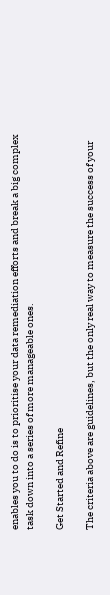enables you to do is to prioritise your data remediation efforts and break a big complex task down into a series of more manageable ones.

Get Started and Refine

The criteria above are guidelines, but the only real way to measure the success of your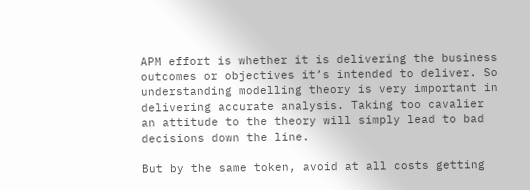APM effort is whether it is delivering the business outcomes or objectives it’s intended to deliver. So understanding modelling theory is very important in delivering accurate analysis. Taking too cavalier an attitude to the theory will simply lead to bad decisions down the line.

But by the same token, avoid at all costs getting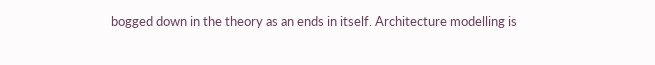bogged down in the theory as an ends in itself. Architecture modelling is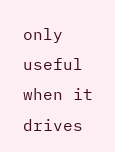only useful when it drives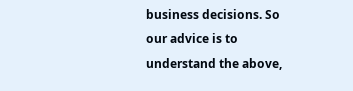business decisions. So our advice is to understand the above,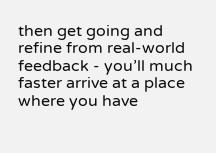then get going and refine from real-world feedback - you’ll much faster arrive at a place where you have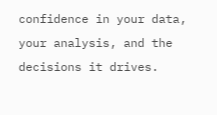confidence in your data, your analysis, and the decisions it drives.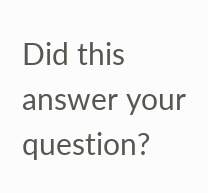Did this answer your question?